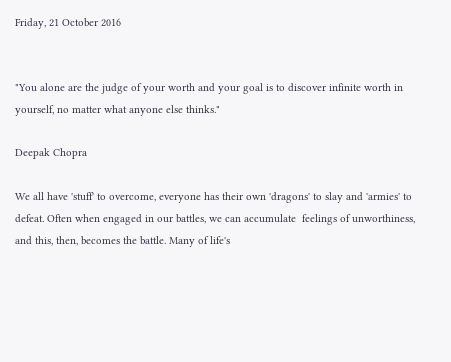Friday, 21 October 2016


"You alone are the judge of your worth and your goal is to discover infinite worth in yourself, no matter what anyone else thinks."

Deepak Chopra

We all have 'stuff' to overcome, everyone has their own 'dragons' to slay and 'armies' to defeat. Often when engaged in our battles, we can accumulate  feelings of unworthiness,  and this, then, becomes the battle. Many of life's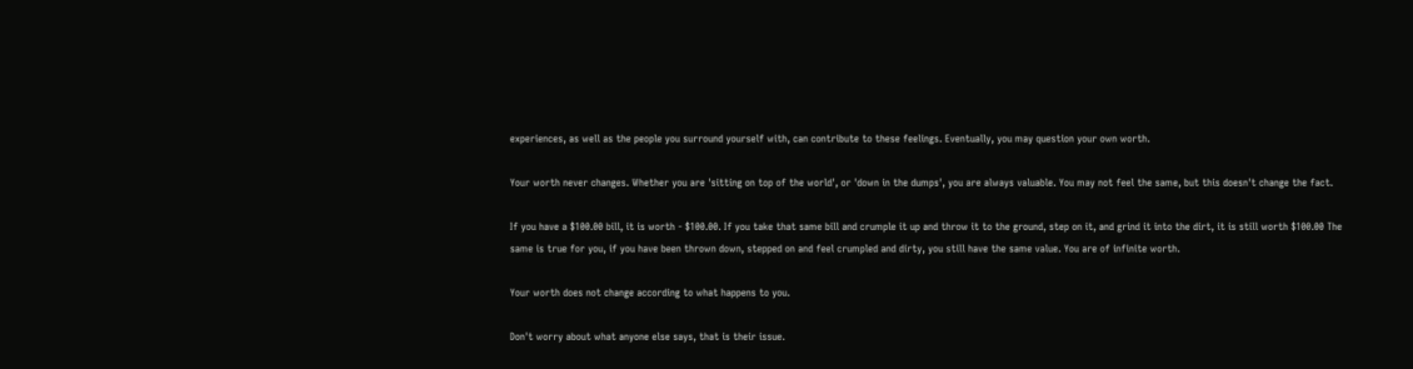experiences, as well as the people you surround yourself with, can contribute to these feelings. Eventually, you may question your own worth.

Your worth never changes. Whether you are 'sitting on top of the world', or 'down in the dumps', you are always valuable. You may not feel the same, but this doesn't change the fact.

If you have a $100.00 bill, it is worth - $100.00. If you take that same bill and crumple it up and throw it to the ground, step on it, and grind it into the dirt, it is still worth $100.00 The same is true for you, if you have been thrown down, stepped on and feel crumpled and dirty, you still have the same value. You are of infinite worth.

Your worth does not change according to what happens to you.

Don't worry about what anyone else says, that is their issue.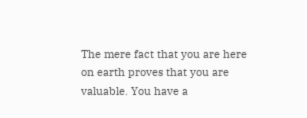The mere fact that you are here on earth proves that you are valuable. You have a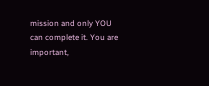mission and only YOU can complete it. You are important,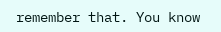remember that. You know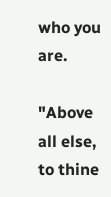who you are.

"Above all else, to thine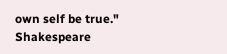own self be true." Shakespeare